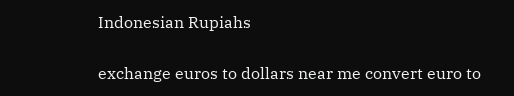Indonesian Rupiahs

exchange euros to dollars near me convert euro to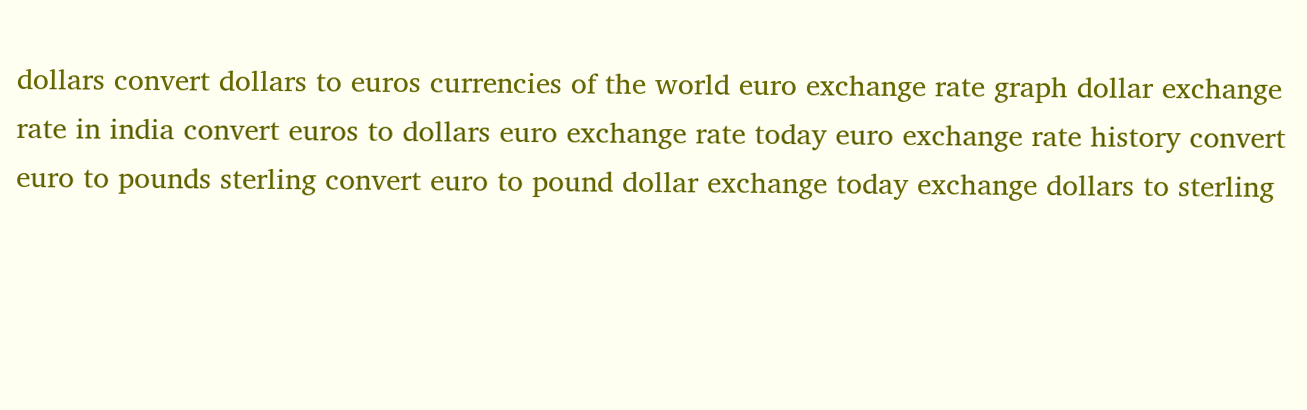dollars convert dollars to euros currencies of the world euro exchange rate graph dollar exchange rate in india convert euros to dollars euro exchange rate today euro exchange rate history convert euro to pounds sterling convert euro to pound dollar exchange today exchange dollars to sterling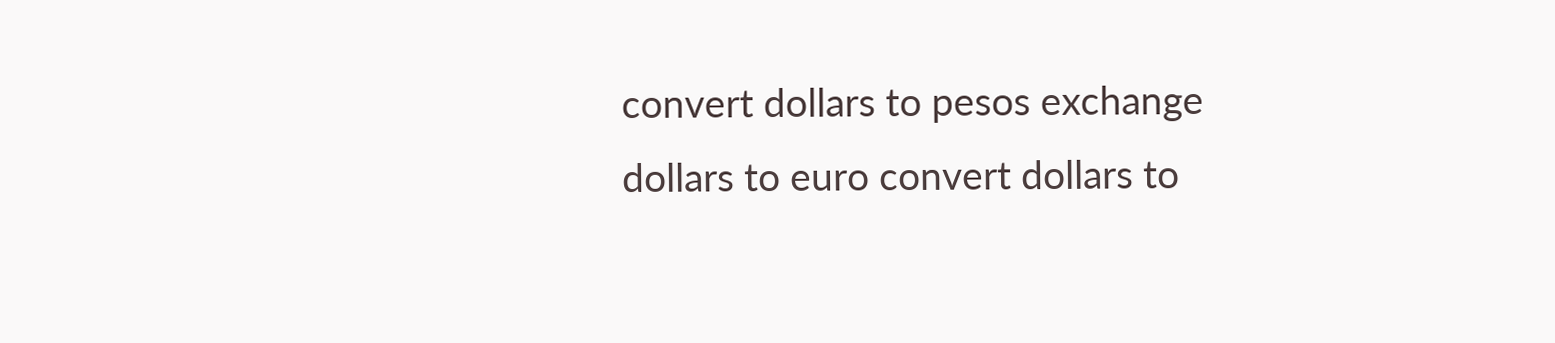convert dollars to pesos exchange dollars to euro convert dollars to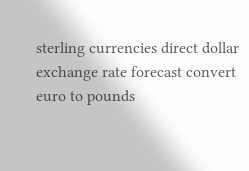sterling currencies direct dollar exchange rate forecast convert euro to pounds